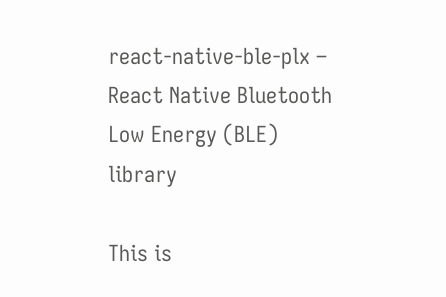react-native-ble-plx – React Native Bluetooth Low Energy (BLE) library

This is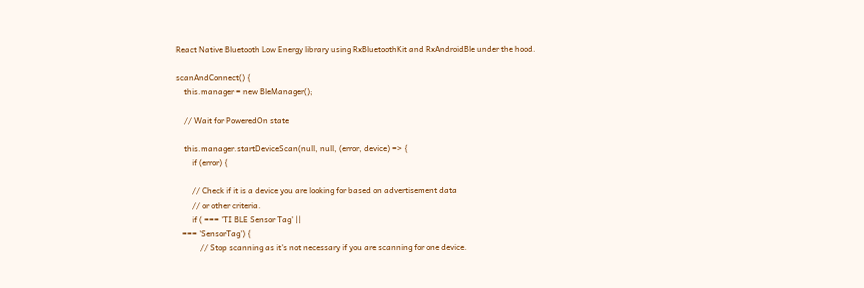React Native Bluetooth Low Energy library using RxBluetoothKit and RxAndroidBle under the hood.

scanAndConnect() {
    this.manager = new BleManager();

    // Wait for PoweredOn state

    this.manager.startDeviceScan(null, null, (error, device) => {
        if (error) {

        // Check if it is a device you are looking for based on advertisement data
        // or other criteria.
        if ( === 'TI BLE Sensor Tag' ||
   === 'SensorTag') {
            // Stop scanning as it's not necessary if you are scanning for one device.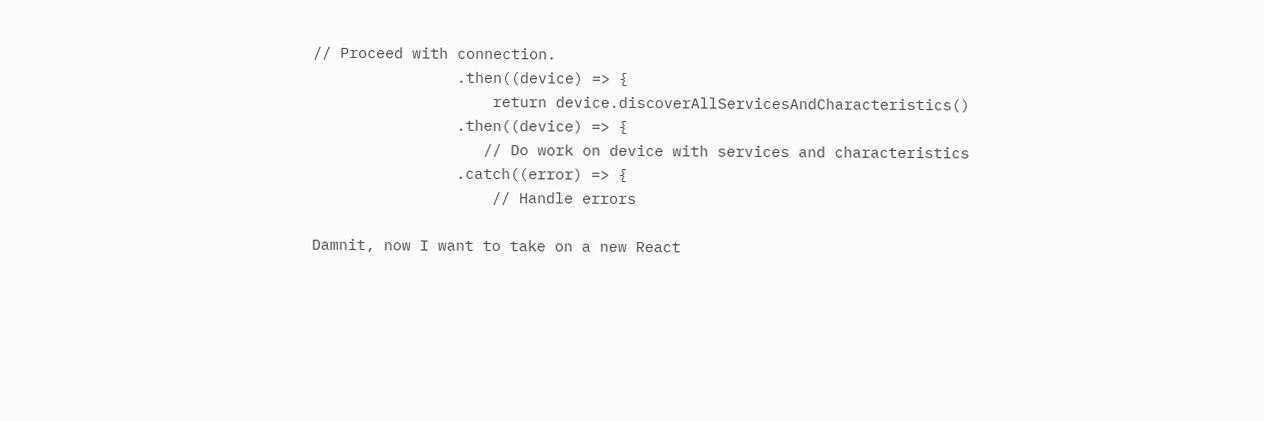// Proceed with connection.
                .then((device) => {
                    return device.discoverAllServicesAndCharacteristics()
                .then((device) => {
                   // Do work on device with services and characteristics
                .catch((error) => {
                    // Handle errors

Damnit, now I want to take on a new React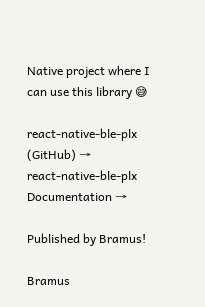Native project where I can use this library 😅

react-native-ble-plx (GitHub) →
react-native-ble-plx Documentation →

Published by Bramus!

Bramus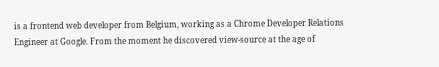is a frontend web developer from Belgium, working as a Chrome Developer Relations Engineer at Google. From the moment he discovered view-source at the age of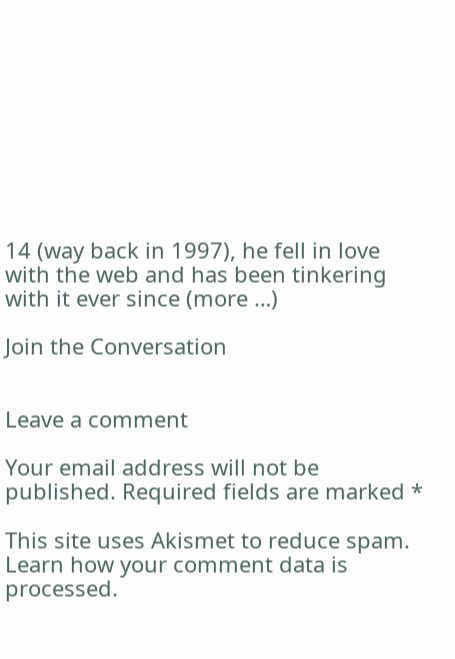14 (way back in 1997), he fell in love with the web and has been tinkering with it ever since (more …)

Join the Conversation


Leave a comment

Your email address will not be published. Required fields are marked *

This site uses Akismet to reduce spam. Learn how your comment data is processed.